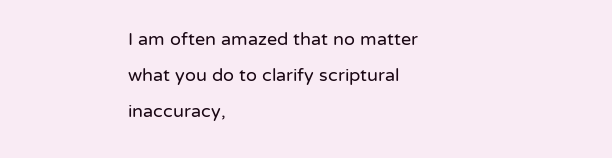I am often amazed that no matter what you do to clarify scriptural inaccuracy,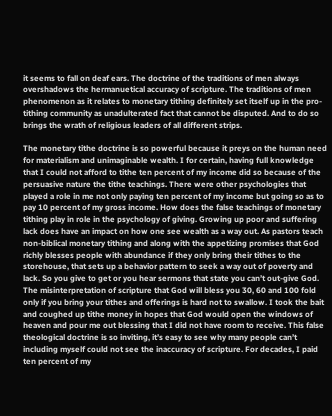it seems to fall on deaf ears. The doctrine of the traditions of men always overshadows the hermanuetical accuracy of scripture. The traditions of men phenomenon as it relates to monetary tithing definitely set itself up in the pro-tithing community as unadulterated fact that cannot be disputed. And to do so brings the wrath of religious leaders of all different strips.

The monetary tithe doctrine is so powerful because it preys on the human need for materialism and unimaginable wealth. I for certain, having full knowledge that I could not afford to tithe ten percent of my income did so because of the persuasive nature the tithe teachings. There were other psychologies that played a role in me not only paying ten percent of my income but going so as to pay 10 percent of my gross income. How does the false teachings of monetary tithing play in role in the psychology of giving. Growing up poor and suffering lack does have an impact on how one see wealth as a way out. As pastors teach non-biblical monetary tithing and along with the appetizing promises that God richly blesses people with abundance if they only bring their tithes to the storehouse, that sets up a behavior pattern to seek a way out of poverty and lack. So you give to get or you hear sermons that state you can’t out-give God. The misinterpretation of scripture that God will bless you 30, 60 and 100 fold only if you bring your tithes and offerings is hard not to swallow. I took the bait and coughed up tithe money in hopes that God would open the windows of heaven and pour me out blessing that I did not have room to receive. This false theological doctrine is so inviting, it’s easy to see why many people can’t including myself could not see the inaccuracy of scripture. For decades, I paid ten percent of my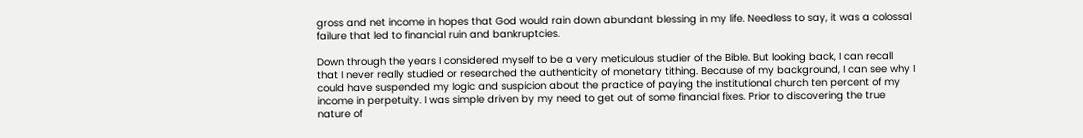gross and net income in hopes that God would rain down abundant blessing in my life. Needless to say, it was a colossal failure that led to financial ruin and bankruptcies.

Down through the years I considered myself to be a very meticulous studier of the Bible. But looking back, I can recall that I never really studied or researched the authenticity of monetary tithing. Because of my background, I can see why I could have suspended my logic and suspicion about the practice of paying the institutional church ten percent of my income in perpetuity. I was simple driven by my need to get out of some financial fixes. Prior to discovering the true nature of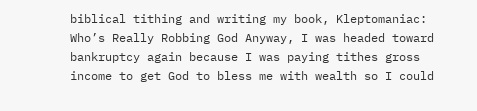biblical tithing and writing my book, Kleptomaniac: Who’s Really Robbing God Anyway, I was headed toward bankruptcy again because I was paying tithes gross income to get God to bless me with wealth so I could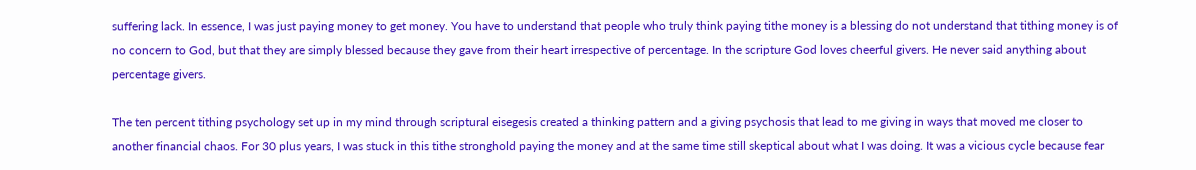suffering lack. In essence, I was just paying money to get money. You have to understand that people who truly think paying tithe money is a blessing do not understand that tithing money is of no concern to God, but that they are simply blessed because they gave from their heart irrespective of percentage. In the scripture God loves cheerful givers. He never said anything about percentage givers.

The ten percent tithing psychology set up in my mind through scriptural eisegesis created a thinking pattern and a giving psychosis that lead to me giving in ways that moved me closer to another financial chaos. For 30 plus years, I was stuck in this tithe stronghold paying the money and at the same time still skeptical about what I was doing. It was a vicious cycle because fear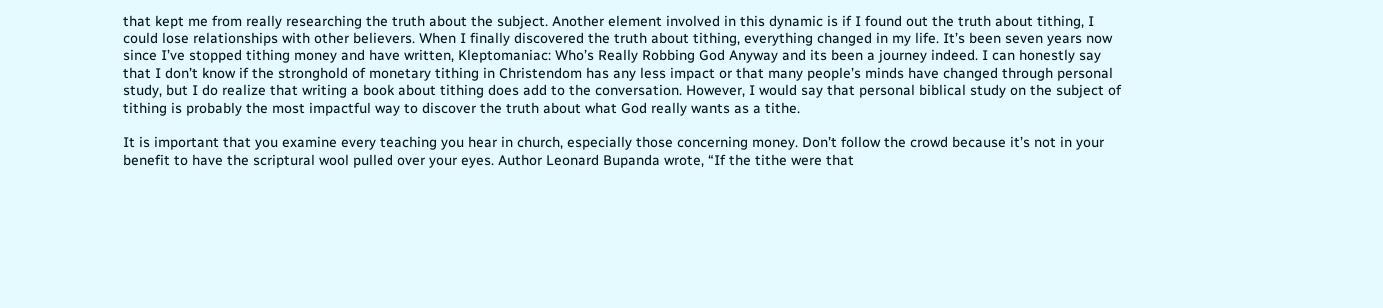that kept me from really researching the truth about the subject. Another element involved in this dynamic is if I found out the truth about tithing, I could lose relationships with other believers. When I finally discovered the truth about tithing, everything changed in my life. It’s been seven years now since I’ve stopped tithing money and have written, Kleptomaniac: Who’s Really Robbing God Anyway and its been a journey indeed. I can honestly say that I don’t know if the stronghold of monetary tithing in Christendom has any less impact or that many people’s minds have changed through personal study, but I do realize that writing a book about tithing does add to the conversation. However, I would say that personal biblical study on the subject of tithing is probably the most impactful way to discover the truth about what God really wants as a tithe.

It is important that you examine every teaching you hear in church, especially those concerning money. Don’t follow the crowd because it’s not in your benefit to have the scriptural wool pulled over your eyes. Author Leonard Bupanda wrote, “If the tithe were that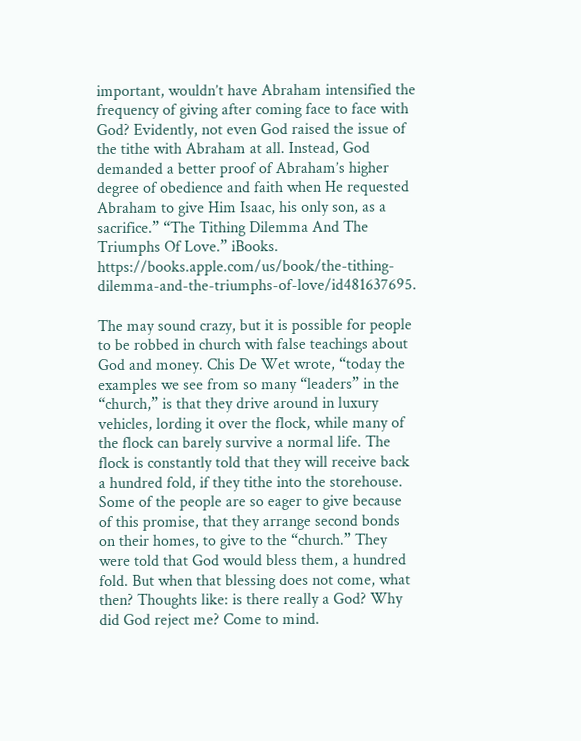important, wouldn’t have Abraham intensified the frequency of giving after coming face to face with God? Evidently, not even God raised the issue of the tithe with Abraham at all. Instead, God demanded a better proof of Abraham’s higher degree of obedience and faith when He requested Abraham to give Him Isaac, his only son, as a sacrifice.” “The Tithing Dilemma And The Triumphs Of Love.” iBooks. https://books.apple.com/us/book/the-tithing-dilemma-and-the-triumphs-of-love/id481637695.

The may sound crazy, but it is possible for people to be robbed in church with false teachings about God and money. Chis De Wet wrote, “today the examples we see from so many “leaders” in the “church,” is that they drive around in luxury vehicles, lording it over the flock, while many of the flock can barely survive a normal life. The flock is constantly told that they will receive back a hundred fold, if they tithe into the storehouse. Some of the people are so eager to give because of this promise, that they arrange second bonds on their homes, to give to the “church.” They were told that God would bless them, a hundred fold. But when that blessing does not come, what then? Thoughts like: is there really a God? Why did God reject me? Come to mind.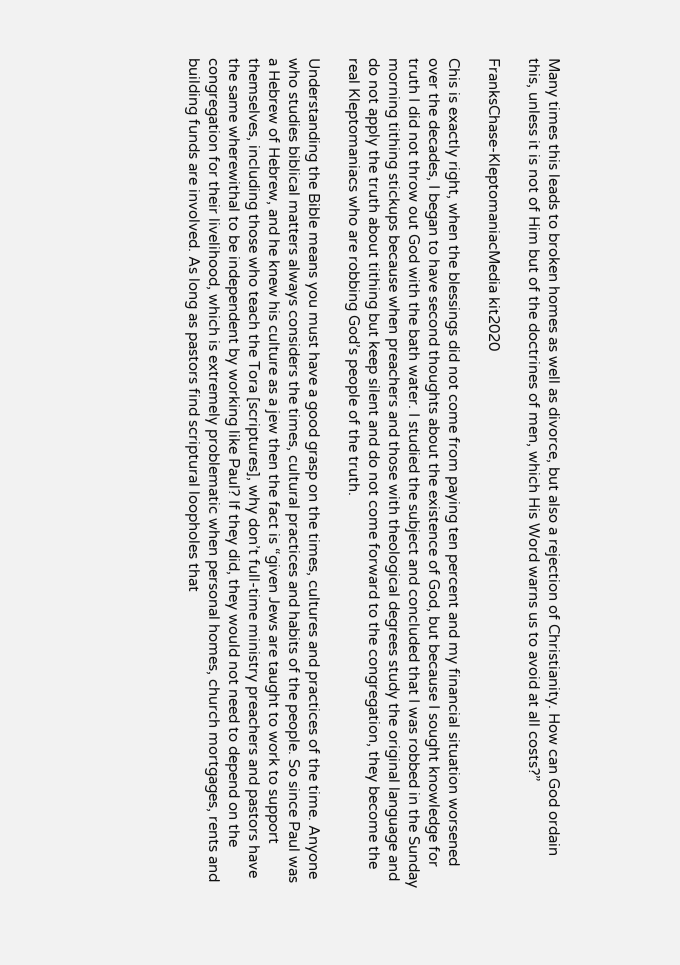Many times this leads to broken homes as well as divorce, but also a rejection of Christianity. How can God ordain this, unless it is not of Him but of the doctrines of men, which His Word warns us to avoid at all costs?”

FranksChase-KleptomaniacMedia kit2020

Chis is exactly right, when the blessings did not come from paying ten percent and my financial situation worsened over the decades, I began to have second thoughts about the existence of God, but because I sought knowledge for truth I did not throw out God with the bath water. I studied the subject and concluded that I was robbed in the Sunday morning tithing stickups because when preachers and those with theological degrees study the original language and do not apply the truth about tithing but keep silent and do not come forward to the congregation, they become the real Kleptomaniacs who are robbing God’s people of the truth.

Understanding the Bible means you must have a good grasp on the times, cultures and practices of the time. Anyone who studies biblical matters always considers the times, cultural practices and habits of the people. So since Paul was a Hebrew of Hebrew, and he knew his culture as a jew then the fact is “given Jews are taught to work to support themselves, including those who teach the Tora [scriptures], why don’t full-time ministry preachers and pastors have the same wherewithal to be independent by working like Paul? If they did, they would not need to depend on the congregation for their livelihood, which is extremely problematic when personal homes, church mortgages, rents and building funds are involved. As long as pastors find scriptural loopholes that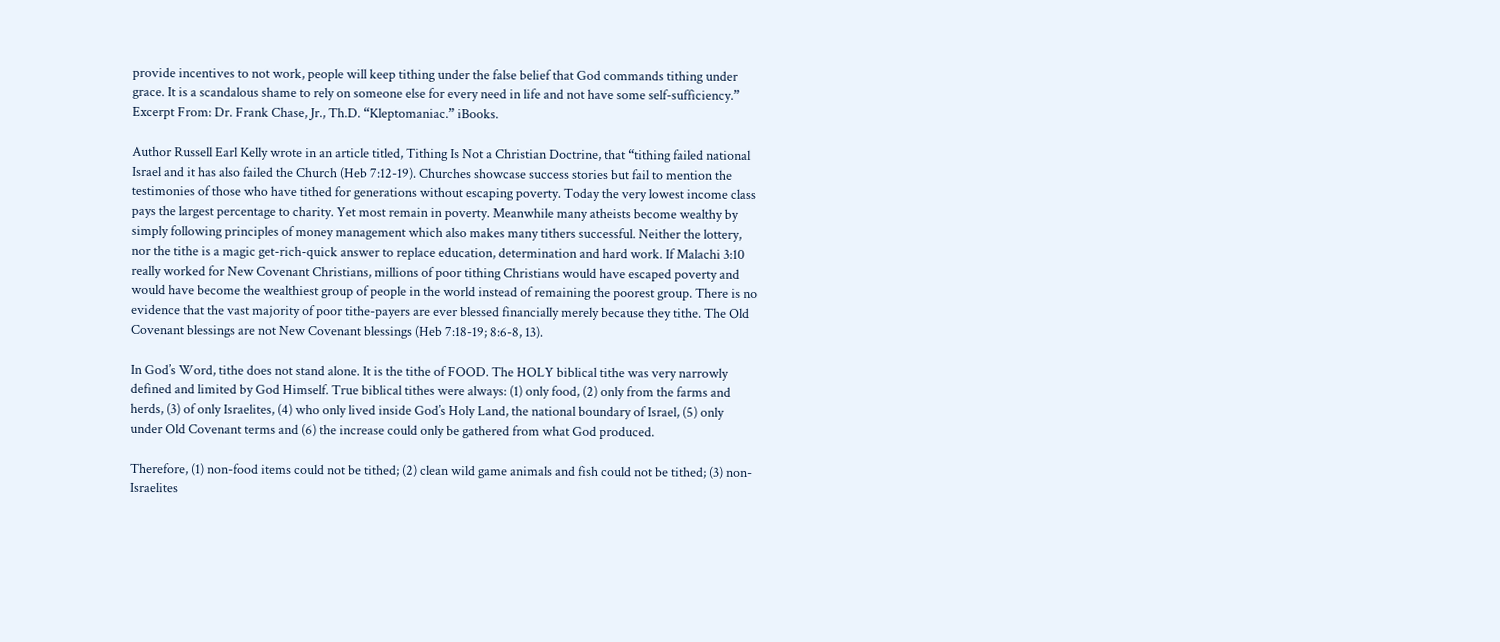provide incentives to not work, people will keep tithing under the false belief that God commands tithing under grace. It is a scandalous shame to rely on someone else for every need in life and not have some self-sufficiency.” Excerpt From: Dr. Frank Chase, Jr., Th.D. “Kleptomaniac.” iBooks.

Author Russell Earl Kelly wrote in an article titled, Tithing Is Not a Christian Doctrine, that “tithing failed national Israel and it has also failed the Church (Heb 7:12-19). Churches showcase success stories but fail to mention the testimonies of those who have tithed for generations without escaping poverty. Today the very lowest income class pays the largest percentage to charity. Yet most remain in poverty. Meanwhile many atheists become wealthy by simply following principles of money management which also makes many tithers successful. Neither the lottery, nor the tithe is a magic get-rich-quick answer to replace education, determination and hard work. If Malachi 3:10 really worked for New Covenant Christians, millions of poor tithing Christians would have escaped poverty and would have become the wealthiest group of people in the world instead of remaining the poorest group. There is no evidence that the vast majority of poor tithe-payers are ever blessed financially merely because they tithe. The Old Covenant blessings are not New Covenant blessings (Heb 7:18-19; 8:6-8, 13).

In God’s Word, tithe does not stand alone. It is the tithe of FOOD. The HOLY biblical tithe was very narrowly defined and limited by God Himself. True biblical tithes were always: (1) only food, (2) only from the farms and herds, (3) of only Israelites, (4) who only lived inside God’s Holy Land, the national boundary of Israel, (5) only under Old Covenant terms and (6) the increase could only be gathered from what God produced.

Therefore, (1) non-food items could not be tithed; (2) clean wild game animals and fish could not be tithed; (3) non-Israelites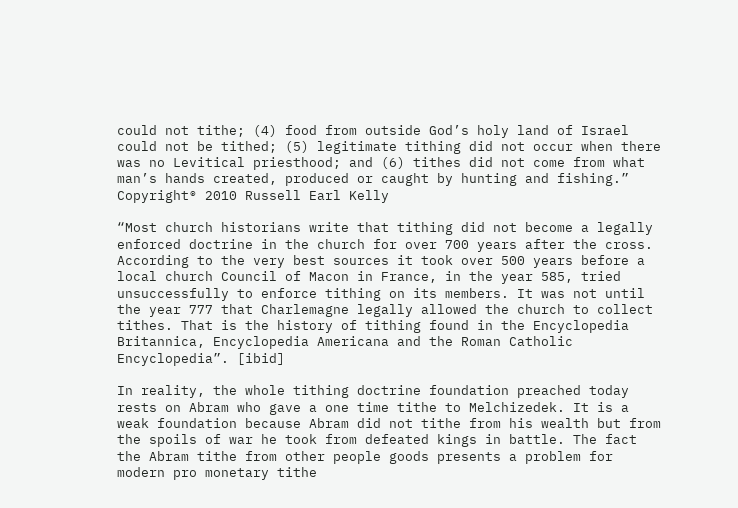could not tithe; (4) food from outside God’s holy land of Israel could not be tithed; (5) legitimate tithing did not occur when there was no Levitical priesthood; and (6) tithes did not come from what man’s hands created, produced or caught by hunting and fishing.” Copyright® 2010 Russell Earl Kelly

“Most church historians write that tithing did not become a legally enforced doctrine in the church for over 700 years after the cross. According to the very best sources it took over 500 years before a local church Council of Macon in France, in the year 585, tried unsuccessfully to enforce tithing on its members. It was not until the year 777 that Charlemagne legally allowed the church to collect tithes. That is the history of tithing found in the Encyclopedia Britannica, Encyclopedia Americana and the Roman Catholic Encyclopedia”. [ibid]

In reality, the whole tithing doctrine foundation preached today rests on Abram who gave a one time tithe to Melchizedek. It is a weak foundation because Abram did not tithe from his wealth but from the spoils of war he took from defeated kings in battle. The fact the Abram tithe from other people goods presents a problem for modern pro monetary tithe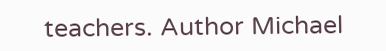teachers. Author Michael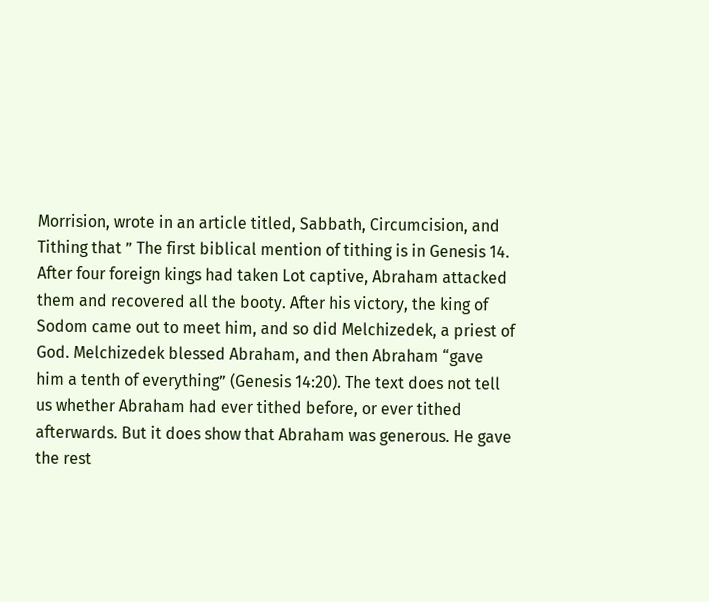Morrision, wrote in an article titled, Sabbath, Circumcision, and Tithing that ” The first biblical mention of tithing is in Genesis 14. After four foreign kings had taken Lot captive, Abraham attacked them and recovered all the booty. After his victory, the king of Sodom came out to meet him, and so did Melchizedek, a priest of God. Melchizedek blessed Abraham, and then Abraham “gave him a tenth of everything” (Genesis 14:20). The text does not tell us whether Abraham had ever tithed before, or ever tithed afterwards. But it does show that Abraham was generous. He gave the rest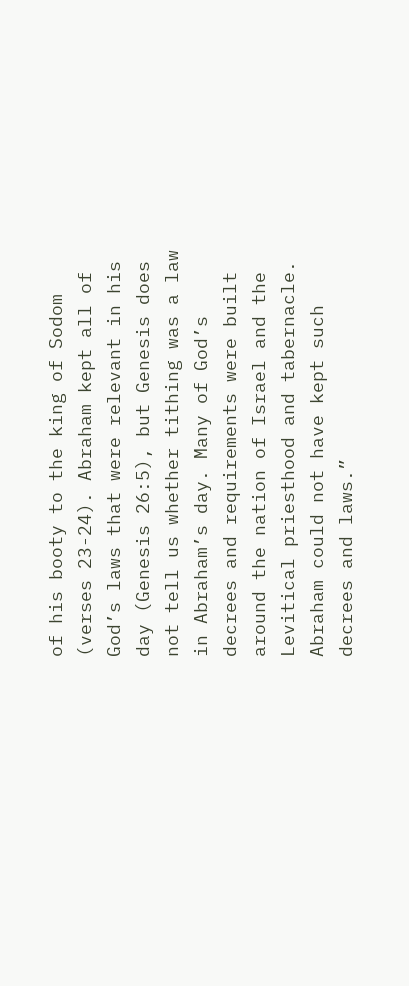of his booty to the king of Sodom (verses 23-24). Abraham kept all of God’s laws that were relevant in his day (Genesis 26:5), but Genesis does not tell us whether tithing was a law in Abraham’s day. Many of God’s decrees and requirements were built around the nation of Israel and the Levitical priesthood and tabernacle. Abraham could not have kept such decrees and laws.”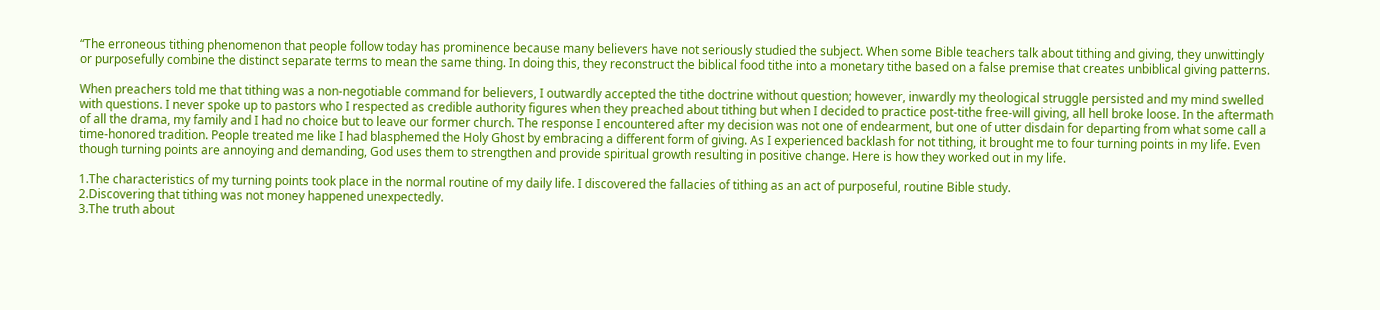“The erroneous tithing phenomenon that people follow today has prominence because many believers have not seriously studied the subject. When some Bible teachers talk about tithing and giving, they unwittingly or purposefully combine the distinct separate terms to mean the same thing. In doing this, they reconstruct the biblical food tithe into a monetary tithe based on a false premise that creates unbiblical giving patterns.

When preachers told me that tithing was a non-negotiable command for believers, I outwardly accepted the tithe doctrine without question; however, inwardly my theological struggle persisted and my mind swelled with questions. I never spoke up to pastors who I respected as credible authority figures when they preached about tithing but when I decided to practice post-tithe free-will giving, all hell broke loose. In the aftermath of all the drama, my family and I had no choice but to leave our former church. The response I encountered after my decision was not one of endearment, but one of utter disdain for departing from what some call a time-honored tradition. People treated me like I had blasphemed the Holy Ghost by embracing a different form of giving. As I experienced backlash for not tithing, it brought me to four turning points in my life. Even though turning points are annoying and demanding, God uses them to strengthen and provide spiritual growth resulting in positive change. Here is how they worked out in my life.

1.The characteristics of my turning points took place in the normal routine of my daily life. I discovered the fallacies of tithing as an act of purposeful, routine Bible study.
2.Discovering that tithing was not money happened unexpectedly.
3.The truth about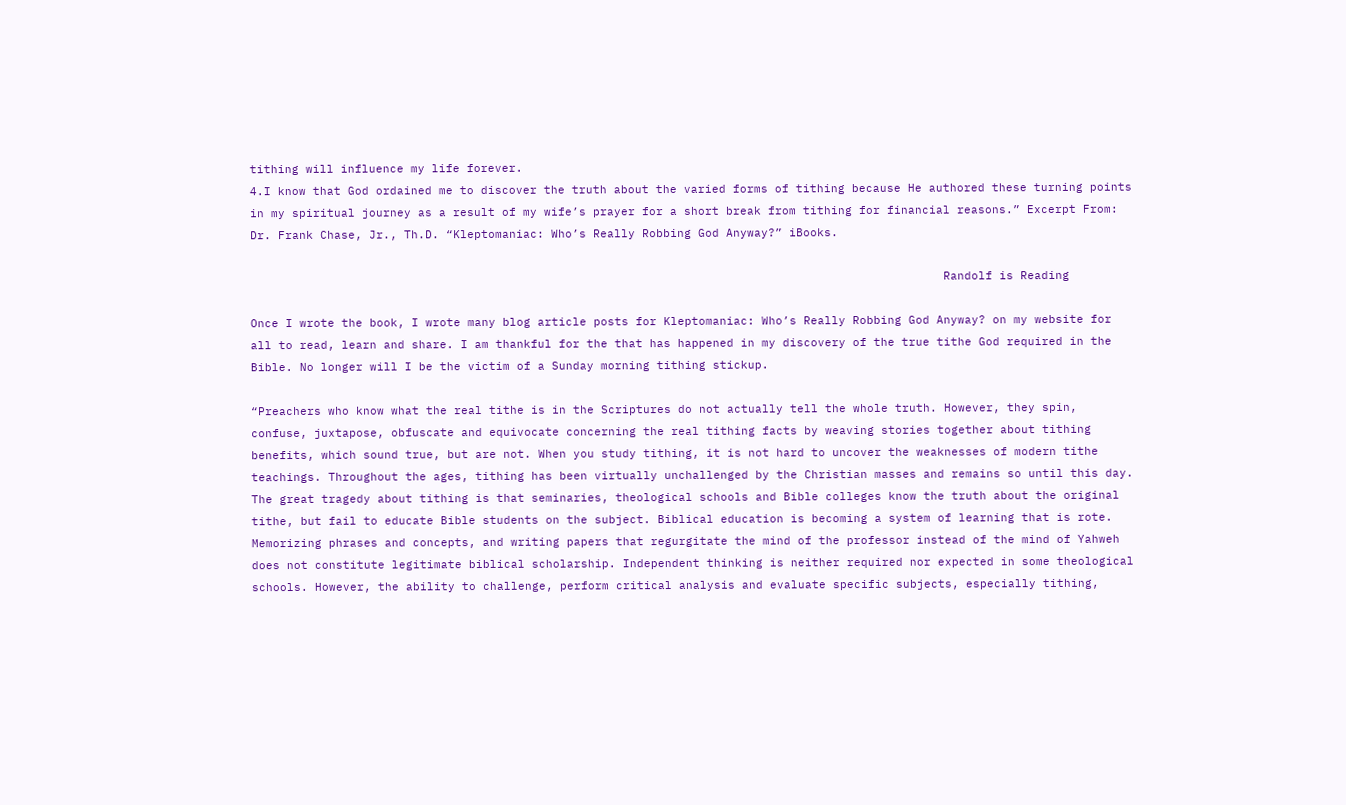tithing will influence my life forever.
4.I know that God ordained me to discover the truth about the varied forms of tithing because He authored these turning points in my spiritual journey as a result of my wife’s prayer for a short break from tithing for financial reasons.” Excerpt From: Dr. Frank Chase, Jr., Th.D. “Kleptomaniac: Who’s Really Robbing God Anyway?” iBooks.

                                                                                                   Randolf is Reading

Once I wrote the book, I wrote many blog article posts for Kleptomaniac: Who’s Really Robbing God Anyway? on my website for all to read, learn and share. I am thankful for the that has happened in my discovery of the true tithe God required in the Bible. No longer will I be the victim of a Sunday morning tithing stickup.

“Preachers who know what the real tithe is in the Scriptures do not actually tell the whole truth. However, they spin, confuse, juxtapose, obfuscate and equivocate concerning the real tithing facts by weaving stories together about tithing benefits, which sound true, but are not. When you study tithing, it is not hard to uncover the weaknesses of modern tithe teachings. Throughout the ages, tithing has been virtually unchallenged by the Christian masses and remains so until this day. The great tragedy about tithing is that seminaries, theological schools and Bible colleges know the truth about the original tithe, but fail to educate Bible students on the subject. Biblical education is becoming a system of learning that is rote. Memorizing phrases and concepts, and writing papers that regurgitate the mind of the professor instead of the mind of Yahweh does not constitute legitimate biblical scholarship. Independent thinking is neither required nor expected in some theological schools. However, the ability to challenge, perform critical analysis and evaluate specific subjects, especially tithing,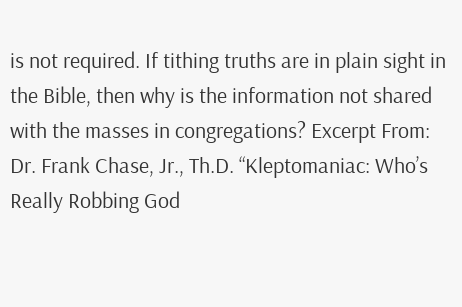is not required. If tithing truths are in plain sight in the Bible, then why is the information not shared with the masses in congregations? Excerpt From: Dr. Frank Chase, Jr., Th.D. “Kleptomaniac: Who’s Really Robbing God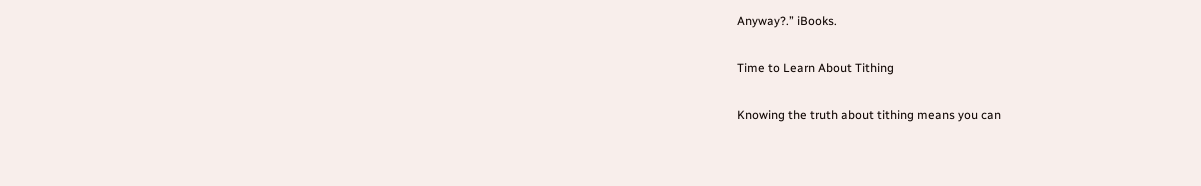Anyway?.” iBooks.

Time to Learn About Tithing

Knowing the truth about tithing means you can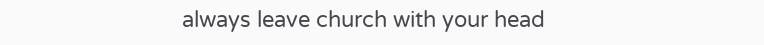always leave church with your head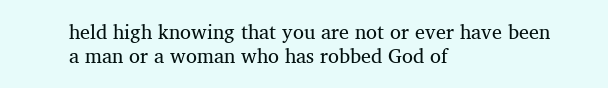held high knowing that you are not or ever have been a man or a woman who has robbed God of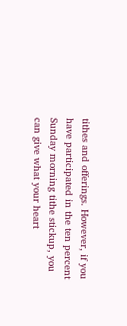tithes and offerings. However, if you have participated in the ten percent Sunday morning tithe stickup, you can give what your heart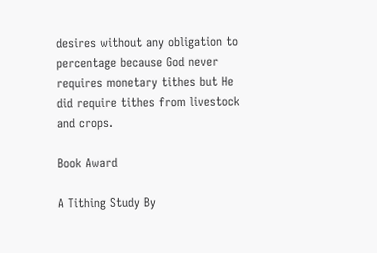desires without any obligation to percentage because God never requires monetary tithes but He did require tithes from livestock and crops.

Book Award

A Tithing Study By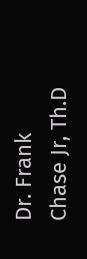Dr. Frank Chase Jr, Th.D